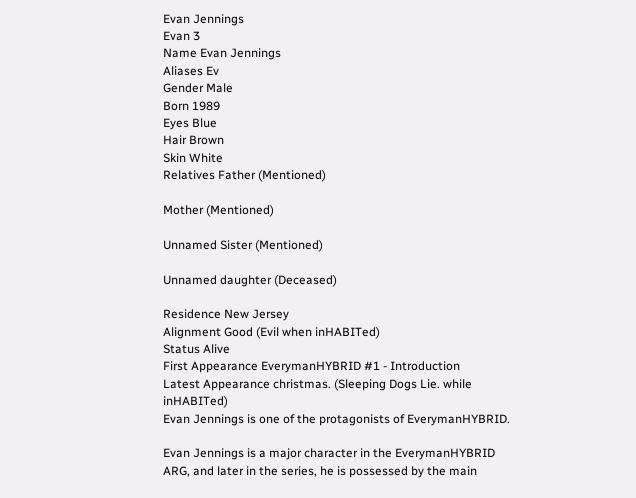Evan Jennings
Evan 3
Name Evan Jennings
Aliases Ev
Gender Male
Born 1989
Eyes Blue
Hair Brown
Skin White
Relatives Father (Mentioned)

Mother (Mentioned)

Unnamed Sister (Mentioned)

Unnamed daughter (Deceased)

Residence New Jersey
Alignment Good (Evil when inHABITed)
Status Alive
First Appearance EverymanHYBRID #1 - Introduction
Latest Appearance christmas. (Sleeping Dogs Lie. while inHABITed)
Evan Jennings is one of the protagonists of EverymanHYBRID.

Evan Jennings is a major character in the EverymanHYBRID ARG, and later in the series, he is possessed by the main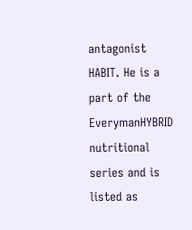antagonist HABIT. He is a part of the EverymanHYBRID nutritional series and is listed as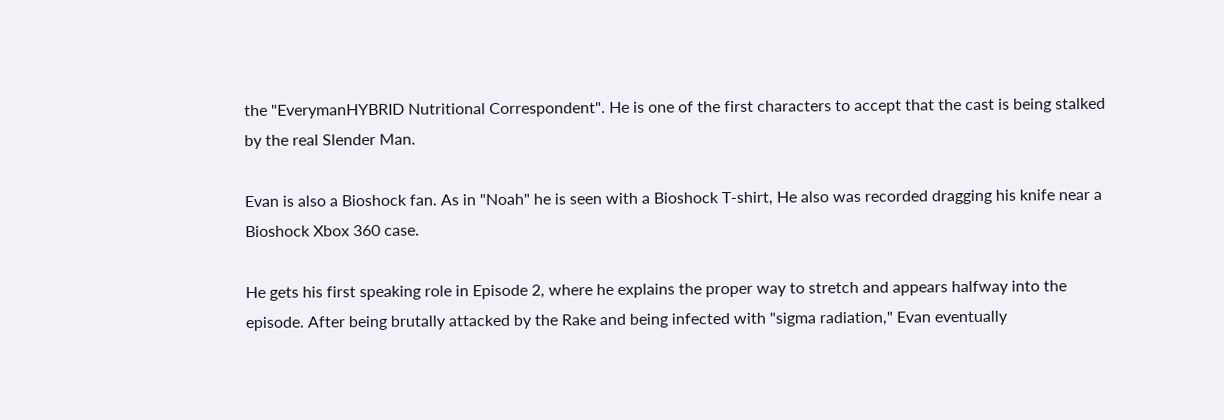the "EverymanHYBRID Nutritional Correspondent". He is one of the first characters to accept that the cast is being stalked by the real Slender Man.

Evan is also a Bioshock fan. As in "Noah" he is seen with a Bioshock T-shirt, He also was recorded dragging his knife near a Bioshock Xbox 360 case.

He gets his first speaking role in Episode 2, where he explains the proper way to stretch and appears halfway into the episode. After being brutally attacked by the Rake and being infected with "sigma radiation," Evan eventually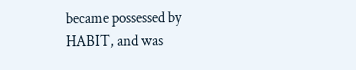became possessed by HABIT, and was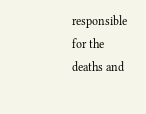responsible for the deaths and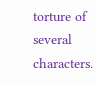torture of several characters.